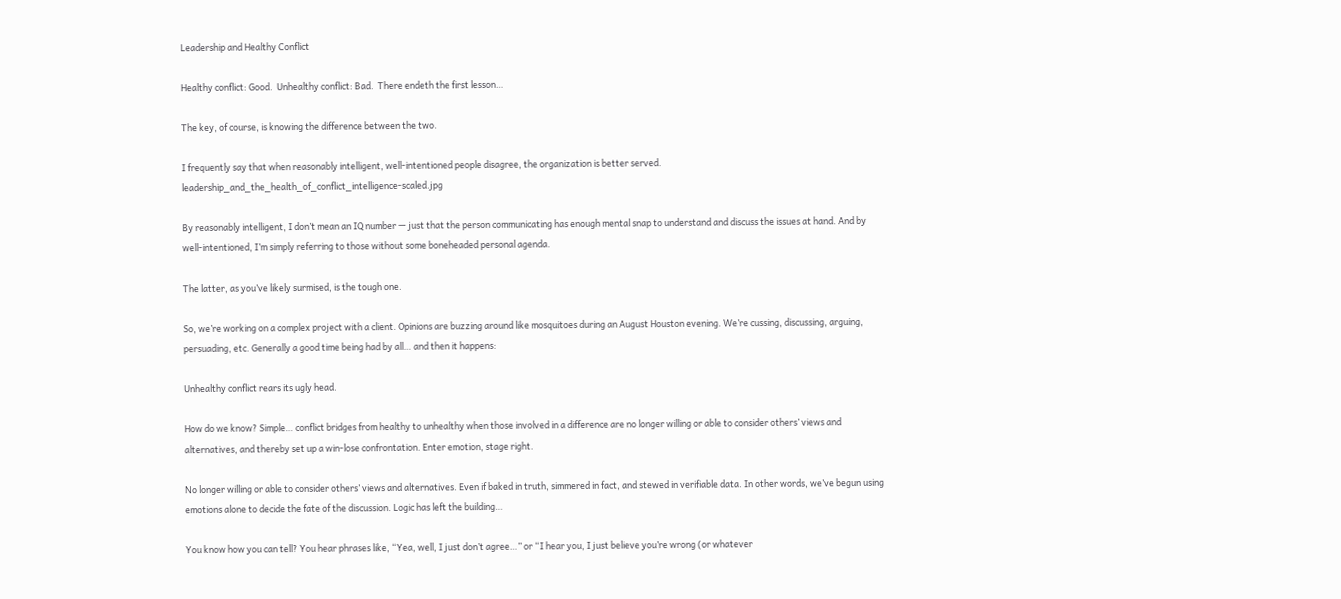Leadership and Healthy Conflict

Healthy conflict: Good.  Unhealthy conflict: Bad.  There endeth the first lesson…

The key, of course, is knowing the difference between the two.

I frequently say that when reasonably intelligent, well-intentioned people disagree, the organization is better served. leadership_and_the_health_of_conflict_intelligence-scaled.jpg

By reasonably intelligent, I don’t mean an IQ number — just that the person communicating has enough mental snap to understand and discuss the issues at hand. And by well-intentioned, I’m simply referring to those without some boneheaded personal agenda.

The latter, as you’ve likely surmised, is the tough one.

So, we’re working on a complex project with a client. Opinions are buzzing around like mosquitoes during an August Houston evening. We’re cussing, discussing, arguing, persuading, etc. Generally a good time being had by all… and then it happens:

Unhealthy conflict rears its ugly head.

How do we know? Simple… conflict bridges from healthy to unhealthy when those involved in a difference are no longer willing or able to consider others’ views and alternatives, and thereby set up a win-lose confrontation. Enter emotion, stage right.

No longer willing or able to consider others’ views and alternatives. Even if baked in truth, simmered in fact, and stewed in verifiable data. In other words, we’ve begun using emotions alone to decide the fate of the discussion. Logic has left the building…

You know how you can tell? You hear phrases like, “Yea, well, I just don’t agree…” or “I hear you, I just believe you’re wrong (or whatever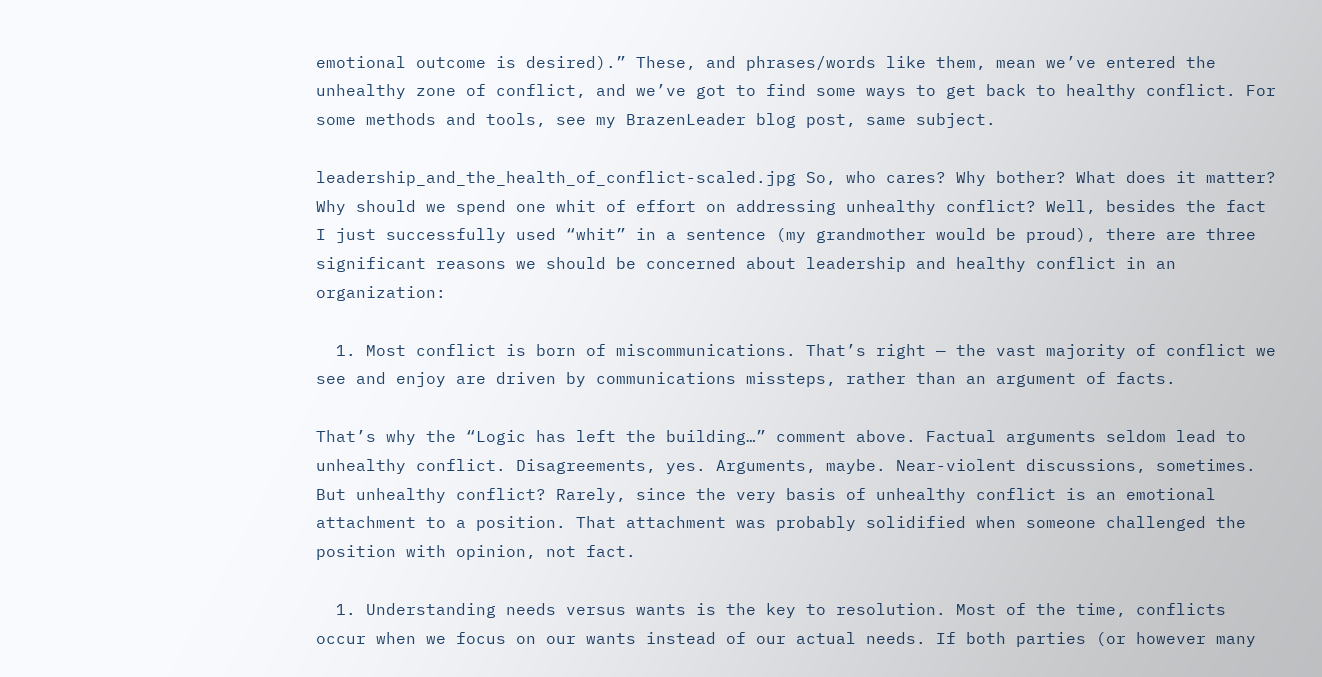emotional outcome is desired).” These, and phrases/words like them, mean we’ve entered the unhealthy zone of conflict, and we’ve got to find some ways to get back to healthy conflict. For some methods and tools, see my BrazenLeader blog post, same subject.

leadership_and_the_health_of_conflict-scaled.jpg So, who cares? Why bother? What does it matter? Why should we spend one whit of effort on addressing unhealthy conflict? Well, besides the fact I just successfully used “whit” in a sentence (my grandmother would be proud), there are three significant reasons we should be concerned about leadership and healthy conflict in an organization:

  1. Most conflict is born of miscommunications. That’s right — the vast majority of conflict we see and enjoy are driven by communications missteps, rather than an argument of facts.

That’s why the “Logic has left the building…” comment above. Factual arguments seldom lead to unhealthy conflict. Disagreements, yes. Arguments, maybe. Near-violent discussions, sometimes. But unhealthy conflict? Rarely, since the very basis of unhealthy conflict is an emotional attachment to a position. That attachment was probably solidified when someone challenged the position with opinion, not fact.

  1. Understanding needs versus wants is the key to resolution. Most of the time, conflicts occur when we focus on our wants instead of our actual needs. If both parties (or however many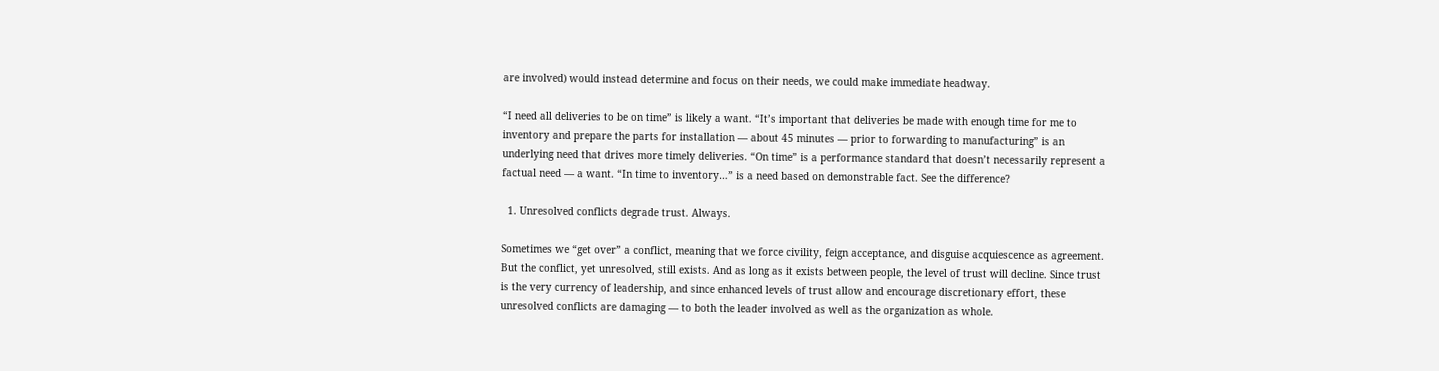are involved) would instead determine and focus on their needs, we could make immediate headway.

“I need all deliveries to be on time” is likely a want. “It’s important that deliveries be made with enough time for me to inventory and prepare the parts for installation — about 45 minutes — prior to forwarding to manufacturing” is an underlying need that drives more timely deliveries. “On time” is a performance standard that doesn’t necessarily represent a factual need — a want. “In time to inventory…” is a need based on demonstrable fact. See the difference?

  1. Unresolved conflicts degrade trust. Always.

Sometimes we “get over” a conflict, meaning that we force civility, feign acceptance, and disguise acquiescence as agreement. But the conflict, yet unresolved, still exists. And as long as it exists between people, the level of trust will decline. Since trust is the very currency of leadership, and since enhanced levels of trust allow and encourage discretionary effort, these unresolved conflicts are damaging — to both the leader involved as well as the organization as whole.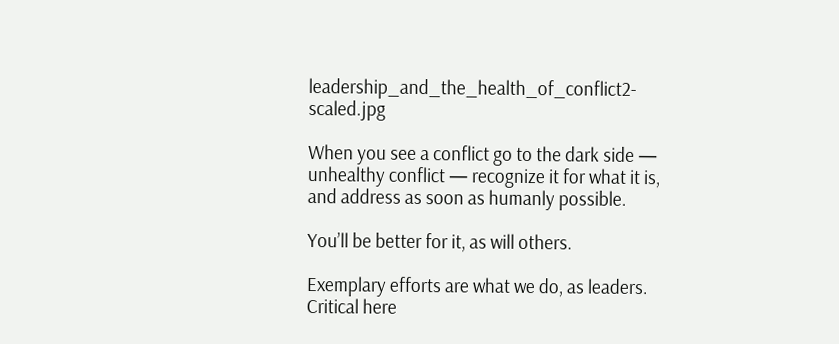leadership_and_the_health_of_conflict2-scaled.jpg

When you see a conflict go to the dark side — unhealthy conflict — recognize it for what it is, and address as soon as humanly possible.

You’ll be better for it, as will others.

Exemplary efforts are what we do, as leaders. Critical here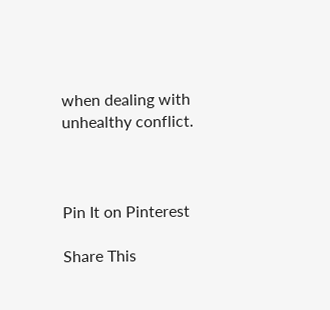when dealing with unhealthy conflict.



Pin It on Pinterest

Share This